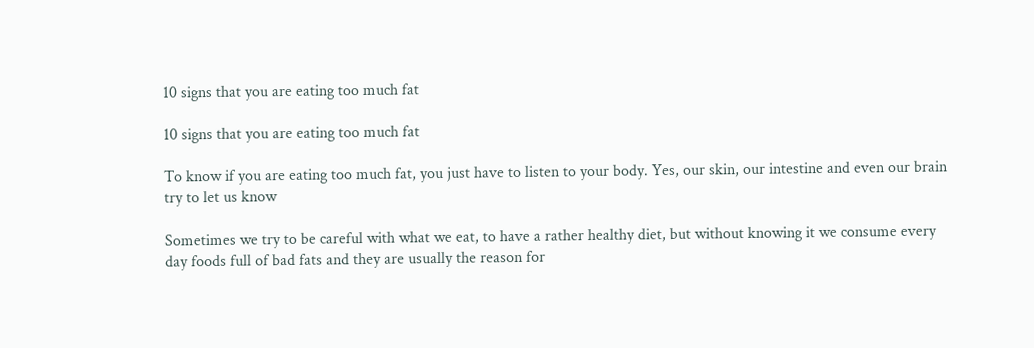10 signs that you are eating too much fat

10 signs that you are eating too much fat

To know if you are eating too much fat, you just have to listen to your body. Yes, our skin, our intestine and even our brain try to let us know

Sometimes we try to be careful with what we eat, to have a rather healthy diet, but without knowing it we consume every day foods full of bad fats and they are usually the reason for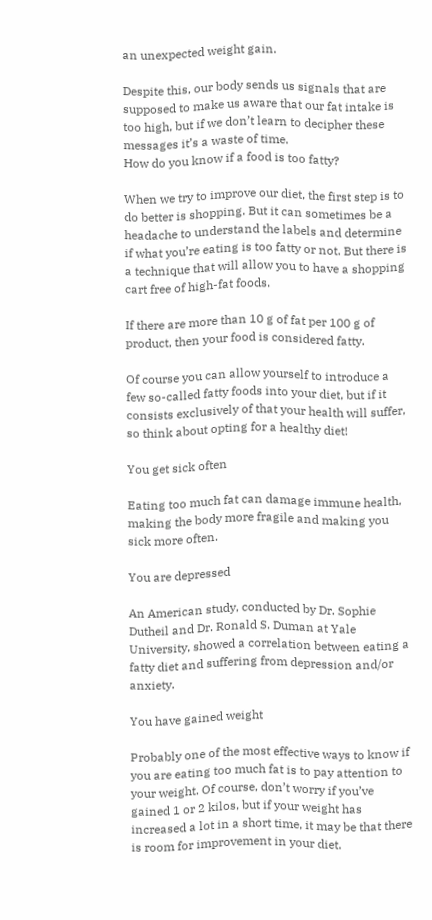an unexpected weight gain.

Despite this, our body sends us signals that are supposed to make us aware that our fat intake is too high, but if we don’t learn to decipher these messages it’s a waste of time.
How do you know if a food is too fatty?

When we try to improve our diet, the first step is to do better is shopping. But it can sometimes be a headache to understand the labels and determine if what you’re eating is too fatty or not. But there is a technique that will allow you to have a shopping cart free of high-fat foods.

If there are more than 10 g of fat per 100 g of product, then your food is considered fatty.

Of course you can allow yourself to introduce a few so-called fatty foods into your diet, but if it consists exclusively of that your health will suffer, so think about opting for a healthy diet!

You get sick often

Eating too much fat can damage immune health, making the body more fragile and making you sick more often.

You are depressed

An American study, conducted by Dr. Sophie Dutheil and Dr. Ronald S. Duman at Yale University, showed a correlation between eating a fatty diet and suffering from depression and/or anxiety.

You have gained weight

Probably one of the most effective ways to know if you are eating too much fat is to pay attention to your weight. Of course, don’t worry if you’ve gained 1 or 2 kilos, but if your weight has increased a lot in a short time, it may be that there is room for improvement in your diet.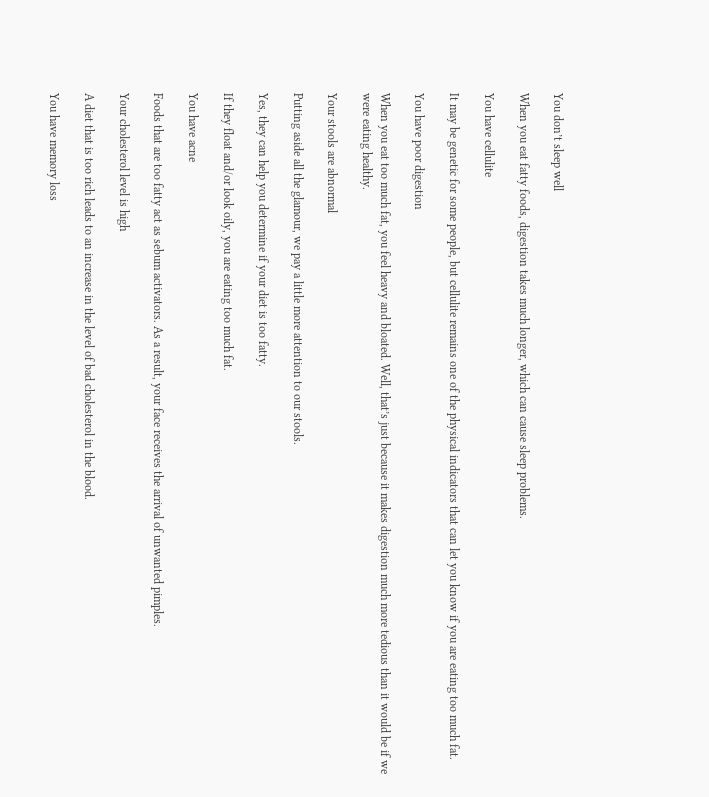You don’t sleep well

When you eat fatty foods, digestion takes much longer, which can cause sleep problems.

You have cellulite

It may be genetic for some people, but cellulite remains one of the physical indicators that can let you know if you are eating too much fat.

You have poor digestion

When you eat too much fat, you feel heavy and bloated. Well, that’s just because it makes digestion much more tedious than it would be if we were eating healthy.

Your stools are abnormal

Putting aside all the glamour, we pay a little more attention to our stools.

Yes, they can help you determine if your diet is too fatty.

If they float and/or look oily, you are eating too much fat.

You have acne

Foods that are too fatty act as sebum activators. As a result, your face receives the arrival of unwanted pimples.

Your cholesterol level is high

A diet that is too rich leads to an increase in the level of bad cholesterol in the blood.

You have memory loss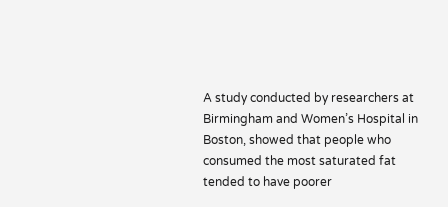A study conducted by researchers at Birmingham and Women’s Hospital in Boston, showed that people who consumed the most saturated fat tended to have poorer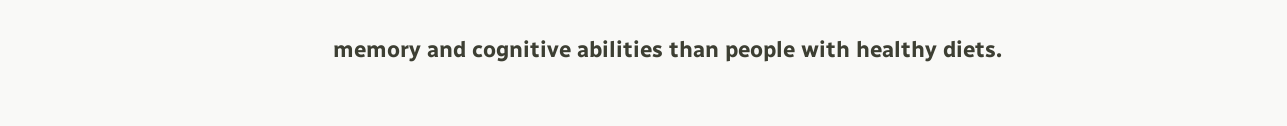memory and cognitive abilities than people with healthy diets.